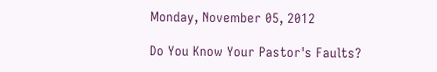Monday, November 05, 2012

Do You Know Your Pastor's Faults?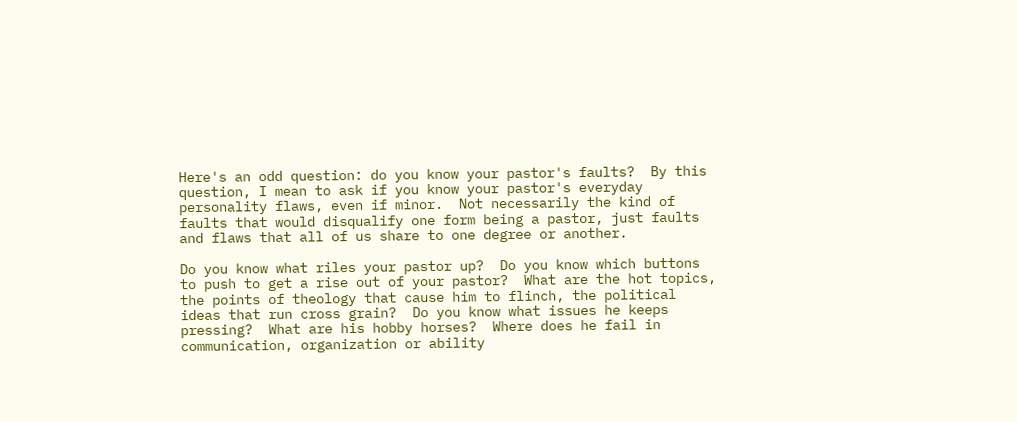Here's an odd question: do you know your pastor's faults?  By this question, I mean to ask if you know your pastor's everyday personality flaws, even if minor.  Not necessarily the kind of faults that would disqualify one form being a pastor, just faults and flaws that all of us share to one degree or another.

Do you know what riles your pastor up?  Do you know which buttons to push to get a rise out of your pastor?  What are the hot topics, the points of theology that cause him to flinch, the political ideas that run cross grain?  Do you know what issues he keeps pressing?  What are his hobby horses?  Where does he fail in communication, organization or ability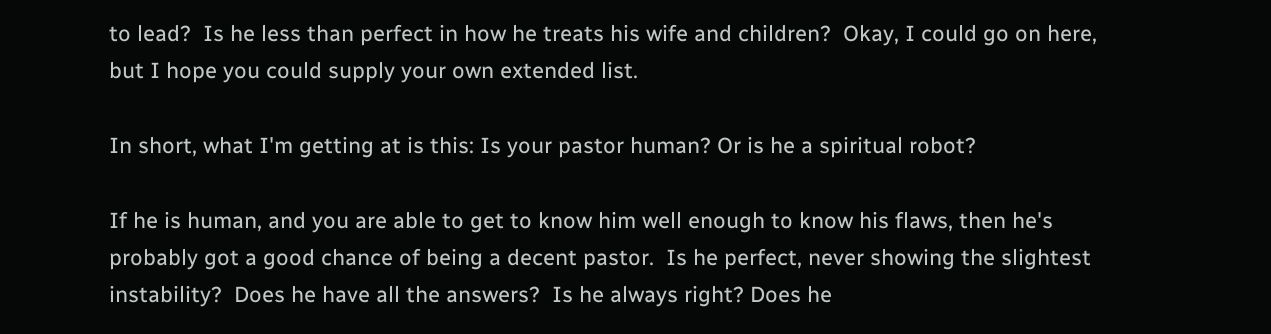to lead?  Is he less than perfect in how he treats his wife and children?  Okay, I could go on here, but I hope you could supply your own extended list.

In short, what I'm getting at is this: Is your pastor human? Or is he a spiritual robot?

If he is human, and you are able to get to know him well enough to know his flaws, then he's probably got a good chance of being a decent pastor.  Is he perfect, never showing the slightest instability?  Does he have all the answers?  Is he always right? Does he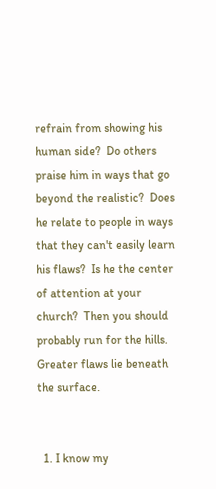refrain from showing his human side?  Do others praise him in ways that go beyond the realistic?  Does he relate to people in ways that they can't easily learn his flaws?  Is he the center of attention at your church?  Then you should probably run for the hills.  Greater flaws lie beneath the surface.


  1. I know my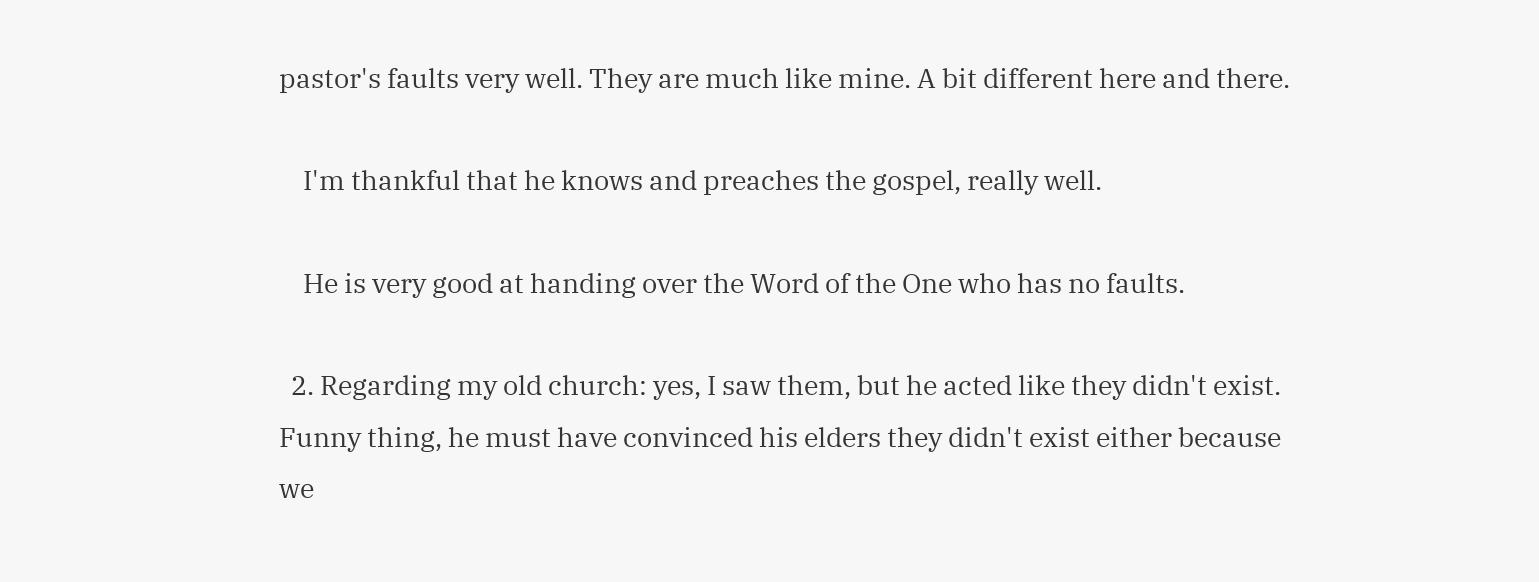pastor's faults very well. They are much like mine. A bit different here and there.

    I'm thankful that he knows and preaches the gospel, really well.

    He is very good at handing over the Word of the One who has no faults.

  2. Regarding my old church: yes, I saw them, but he acted like they didn't exist. Funny thing, he must have convinced his elders they didn't exist either because we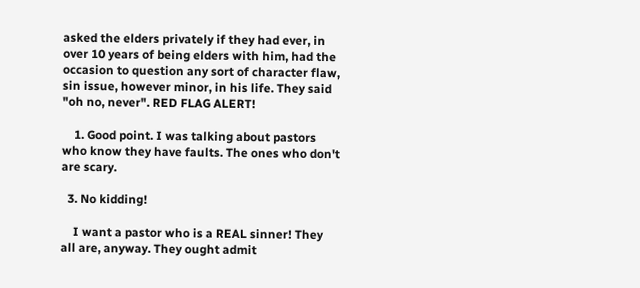asked the elders privately if they had ever, in over 10 years of being elders with him, had the occasion to question any sort of character flaw, sin issue, however minor, in his life. They said "oh no, never". RED FLAG ALERT!

    1. Good point. I was talking about pastors who know they have faults. The ones who don't are scary.

  3. No kidding!

    I want a pastor who is a REAL sinner! They all are, anyway. They ought admit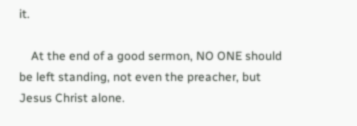it.

    At the end of a good sermon, NO ONE should be left standing, not even the preacher, but Jesus Christ alone.